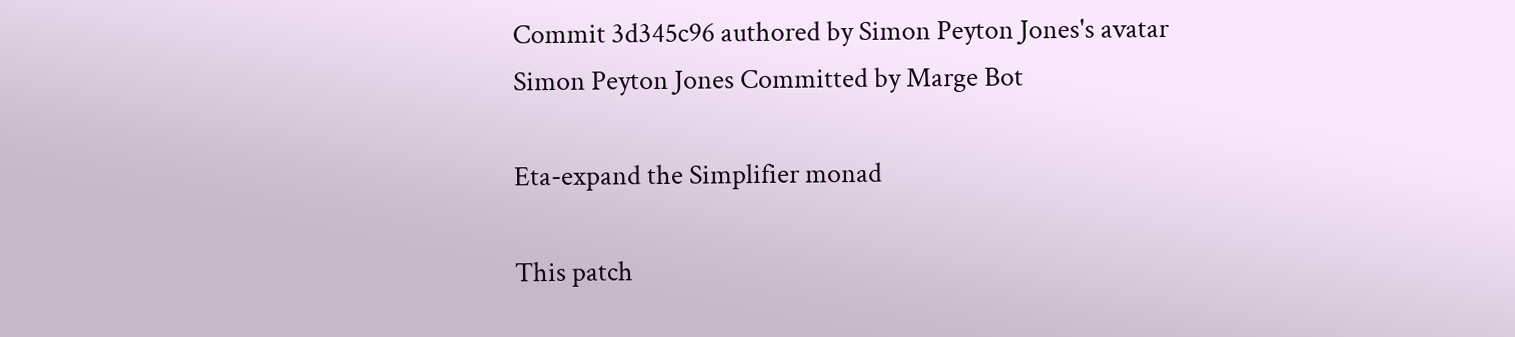Commit 3d345c96 authored by Simon Peyton Jones's avatar Simon Peyton Jones Committed by Marge Bot

Eta-expand the Simplifier monad

This patch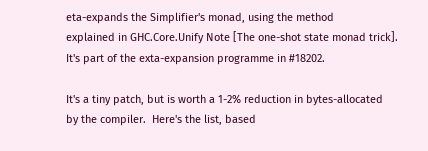eta-expands the Simplifier's monad, using the method
explained in GHC.Core.Unify Note [The one-shot state monad trick].
It's part of the exta-expansion programme in #18202.

It's a tiny patch, but is worth a 1-2% reduction in bytes-allocated
by the compiler.  Here's the list, based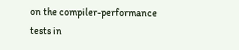on the compiler-performance
tests in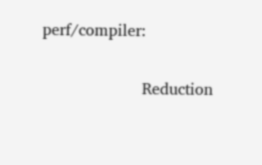perf/compiler:

                    Reduction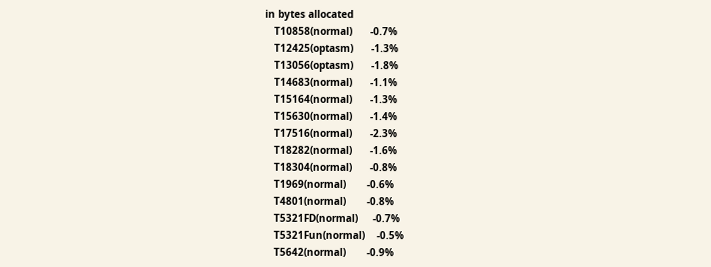in bytes allocated
   T10858(normal)      -0.7%
   T12425(optasm)      -1.3%
   T13056(optasm)      -1.8%
   T14683(normal)      -1.1%
   T15164(normal)      -1.3%
   T15630(normal)      -1.4%
   T17516(normal)      -2.3%
   T18282(normal)      -1.6%
   T18304(normal)      -0.8%
   T1969(normal)       -0.6%
   T4801(normal)       -0.8%
   T5321FD(normal)     -0.7%
   T5321Fun(normal)    -0.5%
   T5642(normal)       -0.9%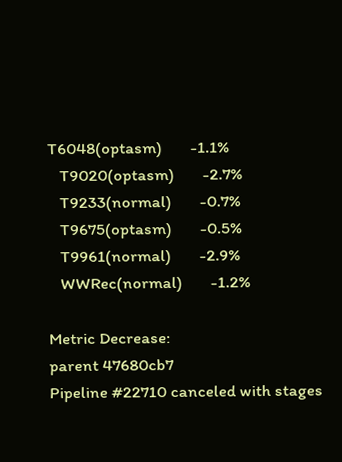T6048(optasm)       -1.1%
   T9020(optasm)       -2.7%
   T9233(normal)       -0.7%
   T9675(optasm)       -0.5%
   T9961(normal)       -2.9%
   WWRec(normal)       -1.2%

Metric Decrease:
parent 47680cb7
Pipeline #22710 canceled with stages